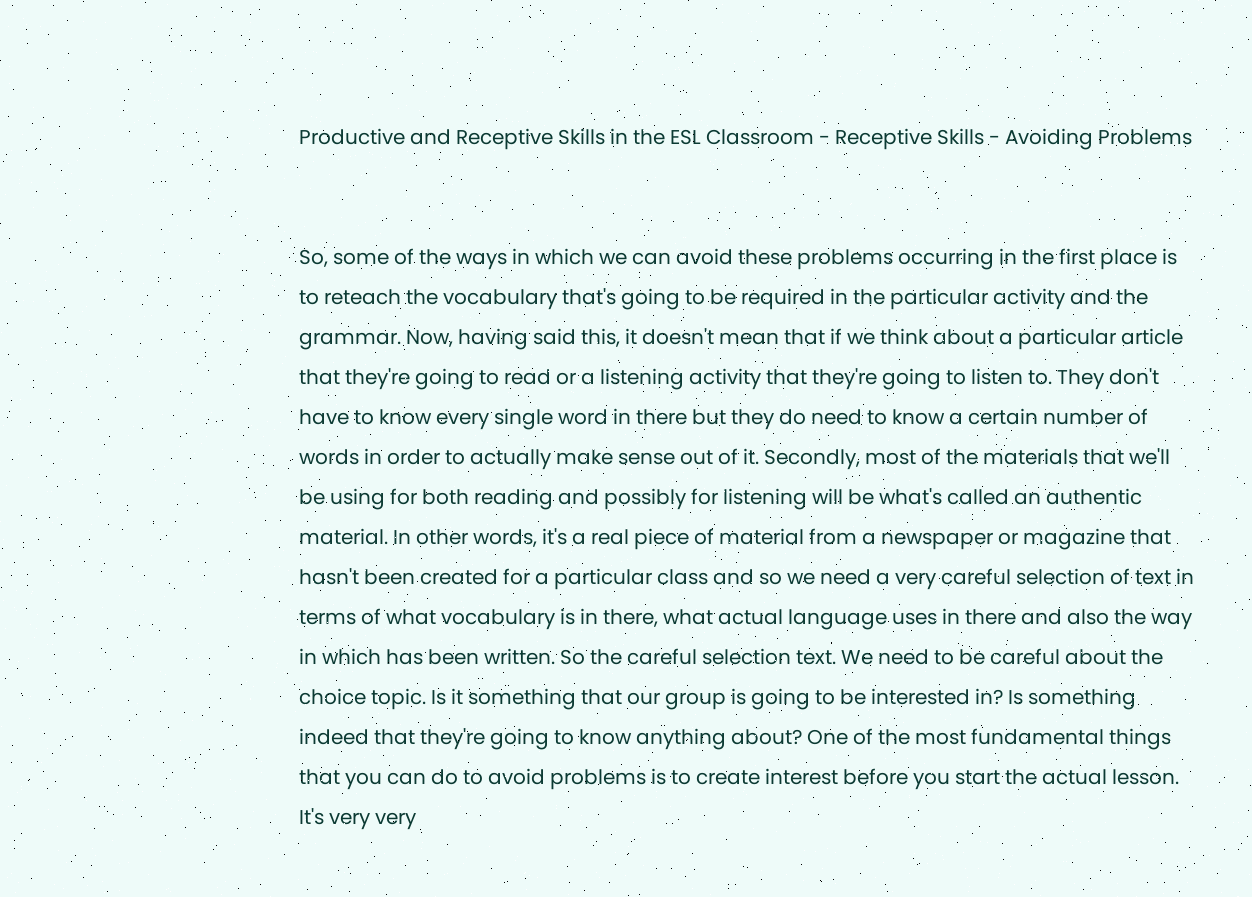Productive and Receptive Skills in the ESL Classroom - Receptive Skills - Avoiding Problems


So, some of the ways in which we can avoid these problems occurring in the first place is to reteach the vocabulary that's going to be required in the particular activity and the grammar. Now, having said this, it doesn't mean that if we think about a particular article that they're going to read or a listening activity that they're going to listen to. They don't have to know every single word in there but they do need to know a certain number of words in order to actually make sense out of it. Secondly, most of the materials that we'll be using for both reading and possibly for listening will be what's called an authentic material. In other words, it's a real piece of material from a newspaper or magazine that hasn't been created for a particular class and so we need a very careful selection of text in terms of what vocabulary is in there, what actual language uses in there and also the way in which has been written. So the careful selection text. We need to be careful about the choice topic. Is it something that our group is going to be interested in? Is something indeed that they're going to know anything about? One of the most fundamental things that you can do to avoid problems is to create interest before you start the actual lesson. It's very very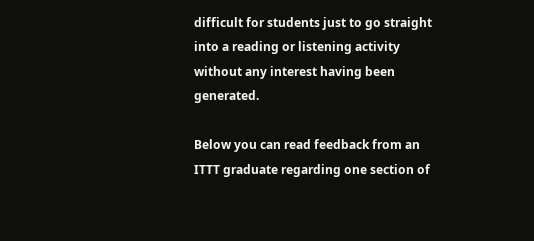difficult for students just to go straight into a reading or listening activity without any interest having been generated.

Below you can read feedback from an ITTT graduate regarding one section of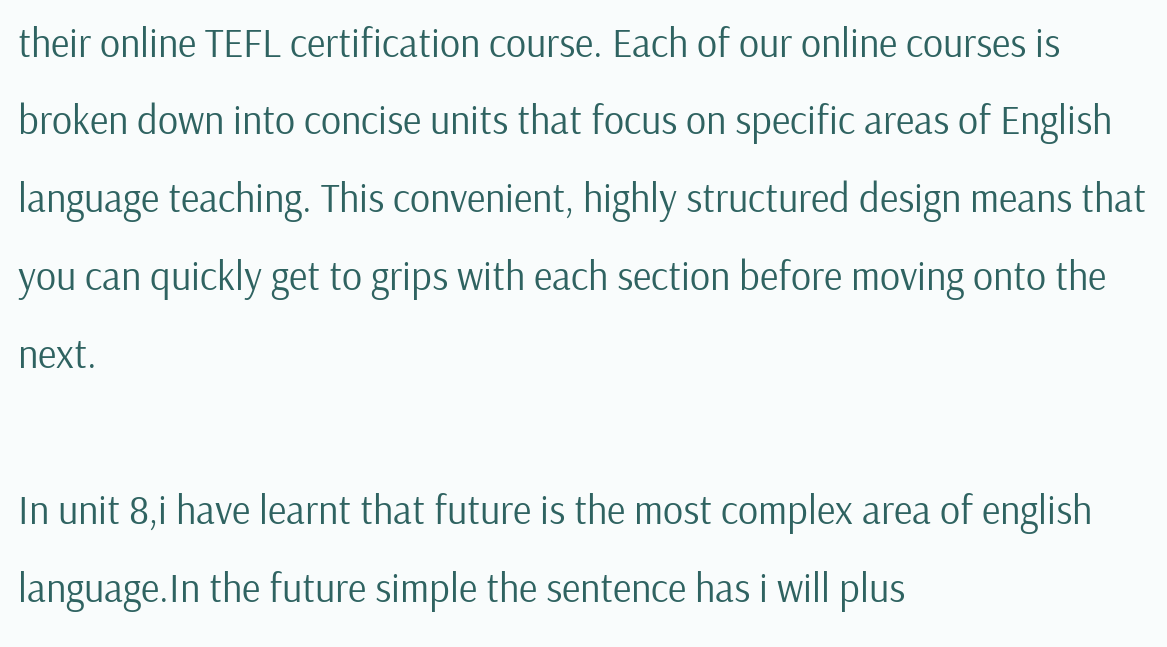their online TEFL certification course. Each of our online courses is broken down into concise units that focus on specific areas of English language teaching. This convenient, highly structured design means that you can quickly get to grips with each section before moving onto the next.

In unit 8,i have learnt that future is the most complex area of english language.In the future simple the sentence has i will plus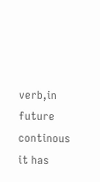verb,in future continous it has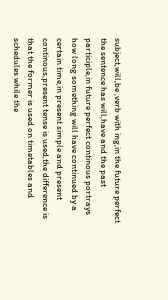subject,will,be ,verb with ing,in the future perfect the sentence has will,have and the past participle,in future perfect continous portrays how long something will have continued by a certain time,in present simple and present continous,present tense is used,the difference is that the former is used on timetables and schedules while the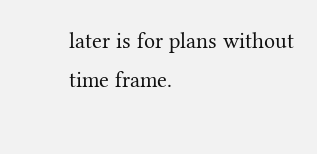later is for plans without time frame.